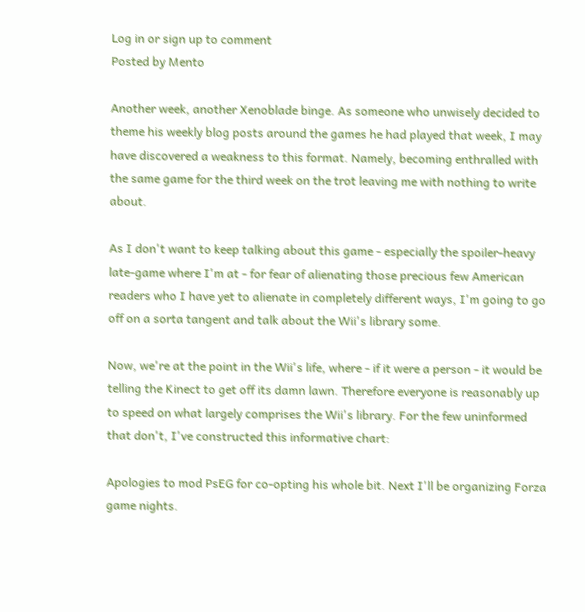Log in or sign up to comment
Posted by Mento

Another week, another Xenoblade binge. As someone who unwisely decided to theme his weekly blog posts around the games he had played that week, I may have discovered a weakness to this format. Namely, becoming enthralled with the same game for the third week on the trot leaving me with nothing to write about.

As I don't want to keep talking about this game - especially the spoiler-heavy late-game where I'm at - for fear of alienating those precious few American readers who I have yet to alienate in completely different ways, I'm going to go off on a sorta tangent and talk about the Wii's library some.

Now, we're at the point in the Wii's life, where - if it were a person - it would be telling the Kinect to get off its damn lawn. Therefore everyone is reasonably up to speed on what largely comprises the Wii's library. For the few uninformed that don't, I've constructed this informative chart:

Apologies to mod PsEG for co-opting his whole bit. Next I'll be organizing Forza game nights.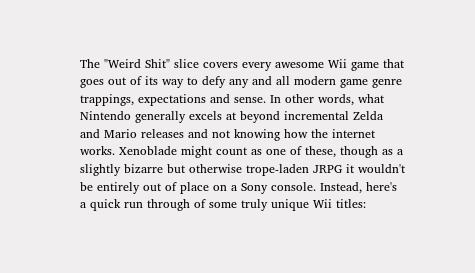The "Weird Shit" slice covers every awesome Wii game that goes out of its way to defy any and all modern game genre trappings, expectations and sense. In other words, what Nintendo generally excels at beyond incremental Zelda and Mario releases and not knowing how the internet works. Xenoblade might count as one of these, though as a slightly bizarre but otherwise trope-laden JRPG it wouldn't be entirely out of place on a Sony console. Instead, here's a quick run through of some truly unique Wii titles: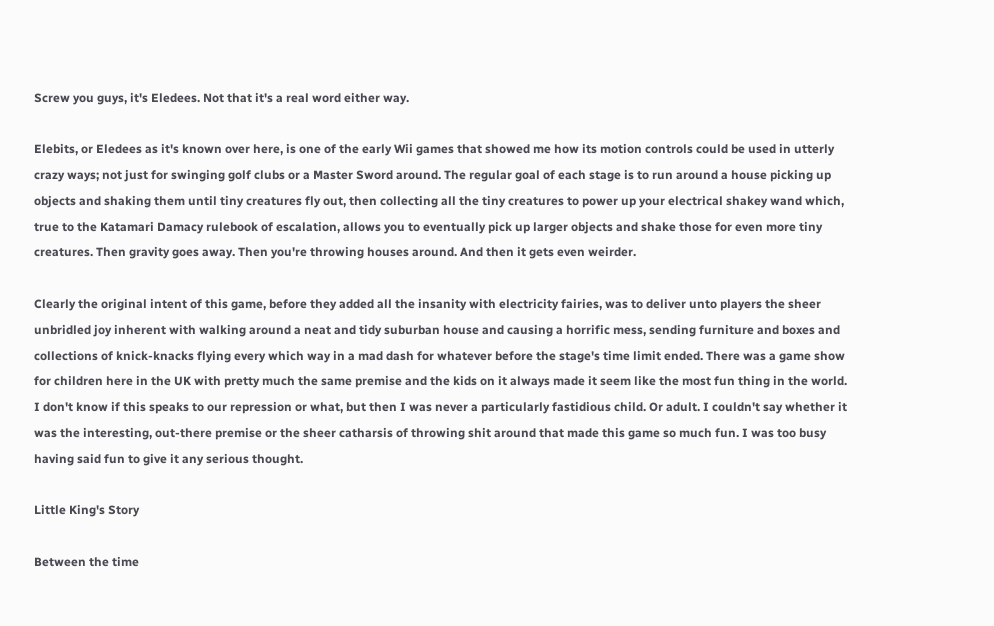Screw you guys, it's Eledees. Not that it's a real word either way.

Elebits, or Eledees as it's known over here, is one of the early Wii games that showed me how its motion controls could be used in utterly crazy ways; not just for swinging golf clubs or a Master Sword around. The regular goal of each stage is to run around a house picking up objects and shaking them until tiny creatures fly out, then collecting all the tiny creatures to power up your electrical shakey wand which, true to the Katamari Damacy rulebook of escalation, allows you to eventually pick up larger objects and shake those for even more tiny creatures. Then gravity goes away. Then you're throwing houses around. And then it gets even weirder.

Clearly the original intent of this game, before they added all the insanity with electricity fairies, was to deliver unto players the sheer unbridled joy inherent with walking around a neat and tidy suburban house and causing a horrific mess, sending furniture and boxes and collections of knick-knacks flying every which way in a mad dash for whatever before the stage's time limit ended. There was a game show for children here in the UK with pretty much the same premise and the kids on it always made it seem like the most fun thing in the world. I don't know if this speaks to our repression or what, but then I was never a particularly fastidious child. Or adult. I couldn't say whether it was the interesting, out-there premise or the sheer catharsis of throwing shit around that made this game so much fun. I was too busy having said fun to give it any serious thought.

Little King's Story

Between the time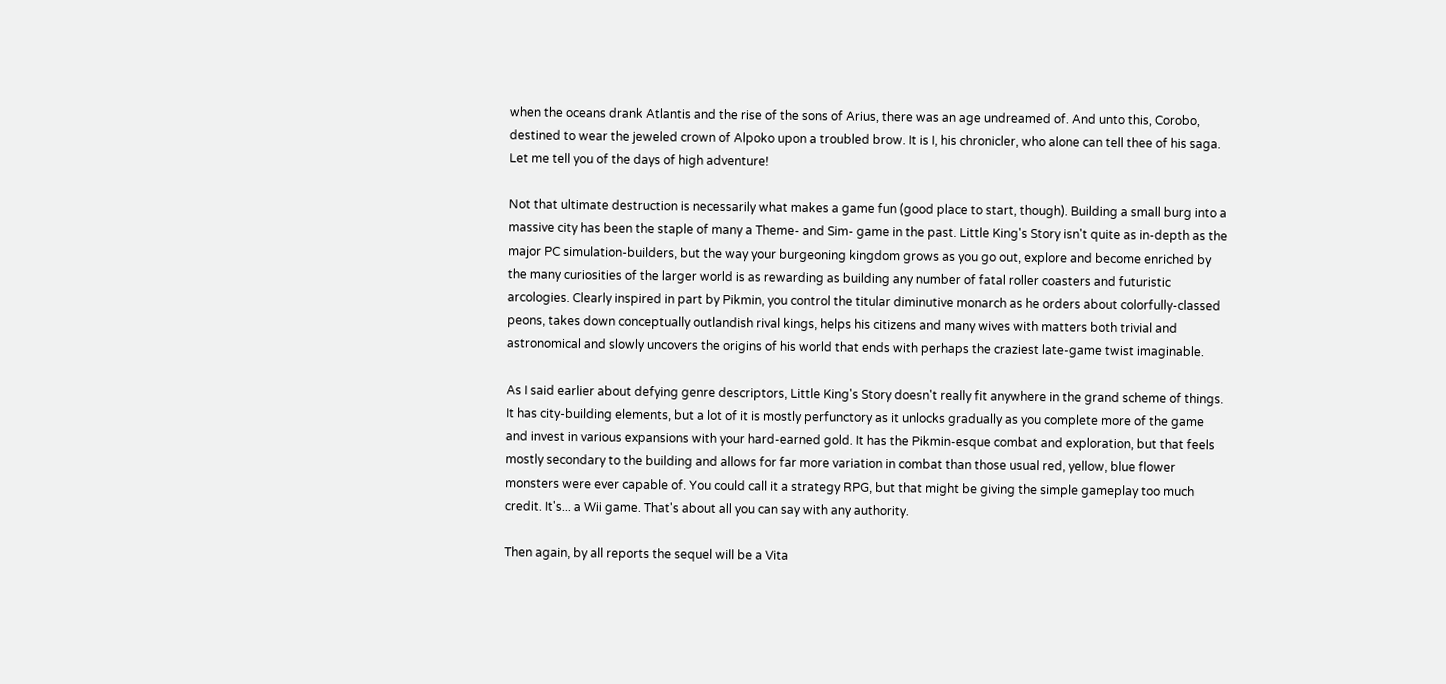when the oceans drank Atlantis and the rise of the sons of Arius, there was an age undreamed of. And unto this, Corobo, destined to wear the jeweled crown of Alpoko upon a troubled brow. It is I, his chronicler, who alone can tell thee of his saga. Let me tell you of the days of high adventure!

Not that ultimate destruction is necessarily what makes a game fun (good place to start, though). Building a small burg into a massive city has been the staple of many a Theme- and Sim- game in the past. Little King's Story isn't quite as in-depth as the major PC simulation-builders, but the way your burgeoning kingdom grows as you go out, explore and become enriched by the many curiosities of the larger world is as rewarding as building any number of fatal roller coasters and futuristic arcologies. Clearly inspired in part by Pikmin, you control the titular diminutive monarch as he orders about colorfully-classed peons, takes down conceptually outlandish rival kings, helps his citizens and many wives with matters both trivial and astronomical and slowly uncovers the origins of his world that ends with perhaps the craziest late-game twist imaginable.

As I said earlier about defying genre descriptors, Little King's Story doesn't really fit anywhere in the grand scheme of things. It has city-building elements, but a lot of it is mostly perfunctory as it unlocks gradually as you complete more of the game and invest in various expansions with your hard-earned gold. It has the Pikmin-esque combat and exploration, but that feels mostly secondary to the building and allows for far more variation in combat than those usual red, yellow, blue flower monsters were ever capable of. You could call it a strategy RPG, but that might be giving the simple gameplay too much credit. It's... a Wii game. That's about all you can say with any authority.

Then again, by all reports the sequel will be a Vita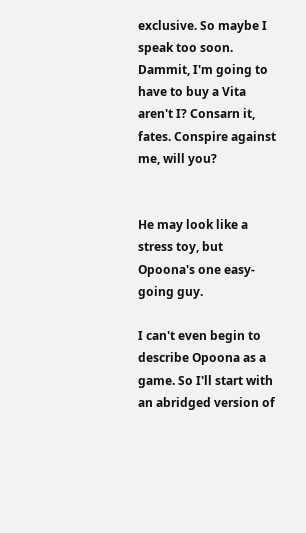exclusive. So maybe I speak too soon. Dammit, I'm going to have to buy a Vita aren't I? Consarn it, fates. Conspire against me, will you?


He may look like a stress toy, but Opoona's one easy-going guy.

I can't even begin to describe Opoona as a game. So I'll start with an abridged version of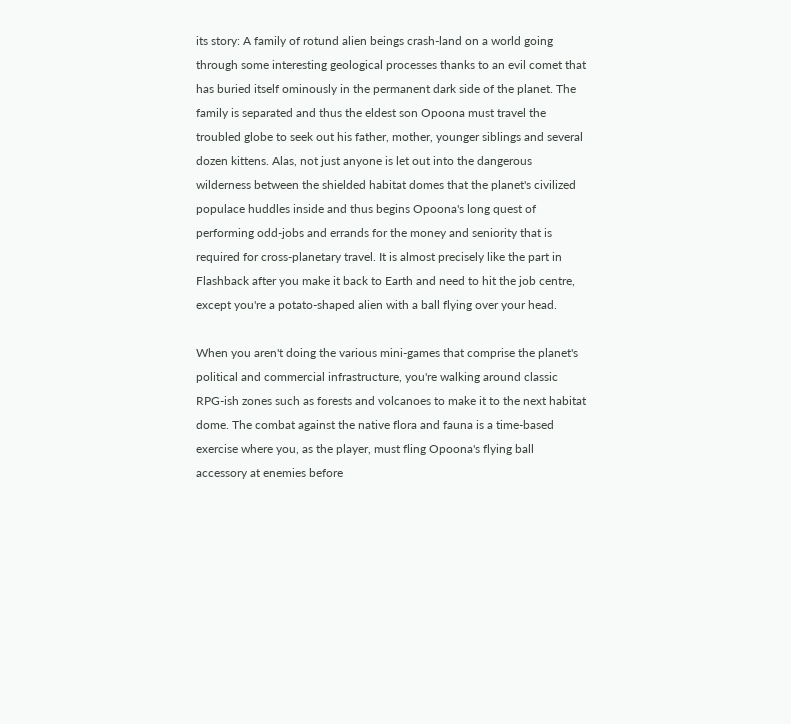its story: A family of rotund alien beings crash-land on a world going through some interesting geological processes thanks to an evil comet that has buried itself ominously in the permanent dark side of the planet. The family is separated and thus the eldest son Opoona must travel the troubled globe to seek out his father, mother, younger siblings and several dozen kittens. Alas, not just anyone is let out into the dangerous wilderness between the shielded habitat domes that the planet's civilized populace huddles inside and thus begins Opoona's long quest of performing odd-jobs and errands for the money and seniority that is required for cross-planetary travel. It is almost precisely like the part in Flashback after you make it back to Earth and need to hit the job centre, except you're a potato-shaped alien with a ball flying over your head.

When you aren't doing the various mini-games that comprise the planet's political and commercial infrastructure, you're walking around classic RPG-ish zones such as forests and volcanoes to make it to the next habitat dome. The combat against the native flora and fauna is a time-based exercise where you, as the player, must fling Opoona's flying ball accessory at enemies before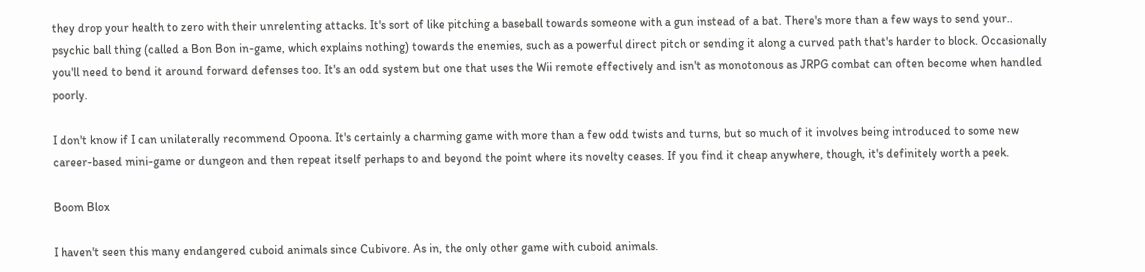they drop your health to zero with their unrelenting attacks. It's sort of like pitching a baseball towards someone with a gun instead of a bat. There's more than a few ways to send your.. psychic ball thing (called a Bon Bon in-game, which explains nothing) towards the enemies, such as a powerful direct pitch or sending it along a curved path that's harder to block. Occasionally you'll need to bend it around forward defenses too. It's an odd system but one that uses the Wii remote effectively and isn't as monotonous as JRPG combat can often become when handled poorly.

I don't know if I can unilaterally recommend Opoona. It's certainly a charming game with more than a few odd twists and turns, but so much of it involves being introduced to some new career-based mini-game or dungeon and then repeat itself perhaps to and beyond the point where its novelty ceases. If you find it cheap anywhere, though, it's definitely worth a peek.

Boom Blox

I haven't seen this many endangered cuboid animals since Cubivore. As in, the only other game with cuboid animals.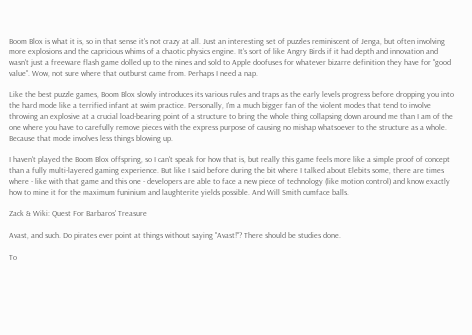Boom Blox is what it is, so in that sense it's not crazy at all. Just an interesting set of puzzles reminiscent of Jenga, but often involving more explosions and the capricious whims of a chaotic physics engine. It's sort of like Angry Birds if it had depth and innovation and wasn't just a freeware flash game dolled up to the nines and sold to Apple doofuses for whatever bizarre definition they have for "good value". Wow, not sure where that outburst came from. Perhaps I need a nap.

Like the best puzzle games, Boom Blox slowly introduces its various rules and traps as the early levels progress before dropping you into the hard mode like a terrified infant at swim practice. Personally, I'm a much bigger fan of the violent modes that tend to involve throwing an explosive at a crucial load-bearing point of a structure to bring the whole thing collapsing down around me than I am of the one where you have to carefully remove pieces with the express purpose of causing no mishap whatsoever to the structure as a whole. Because that mode involves less things blowing up.

I haven't played the Boom Blox offspring, so I can't speak for how that is, but really this game feels more like a simple proof of concept than a fully multi-layered gaming experience. But like I said before during the bit where I talked about Elebits some, there are times where - like with that game and this one - developers are able to face a new piece of technology (like motion control) and know exactly how to mine it for the maximum funinium and laughterite yields possible. And Will Smith cumface balls.

Zack & Wiki: Quest For Barbaros' Treasure

Avast, and such. Do pirates ever point at things without saying "Avast!"? There should be studies done.

To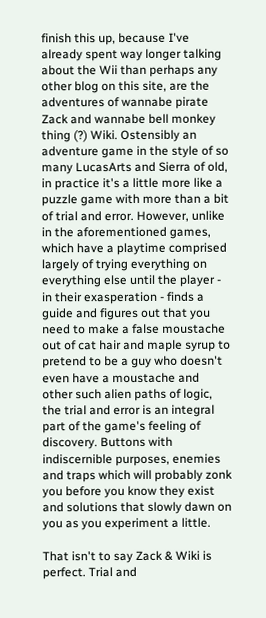finish this up, because I've already spent way longer talking about the Wii than perhaps any other blog on this site, are the adventures of wannabe pirate Zack and wannabe bell monkey thing (?) Wiki. Ostensibly an adventure game in the style of so many LucasArts and Sierra of old, in practice it's a little more like a puzzle game with more than a bit of trial and error. However, unlike in the aforementioned games, which have a playtime comprised largely of trying everything on everything else until the player - in their exasperation - finds a guide and figures out that you need to make a false moustache out of cat hair and maple syrup to pretend to be a guy who doesn't even have a moustache and other such alien paths of logic, the trial and error is an integral part of the game's feeling of discovery. Buttons with indiscernible purposes, enemies and traps which will probably zonk you before you know they exist and solutions that slowly dawn on you as you experiment a little.

That isn't to say Zack & Wiki is perfect. Trial and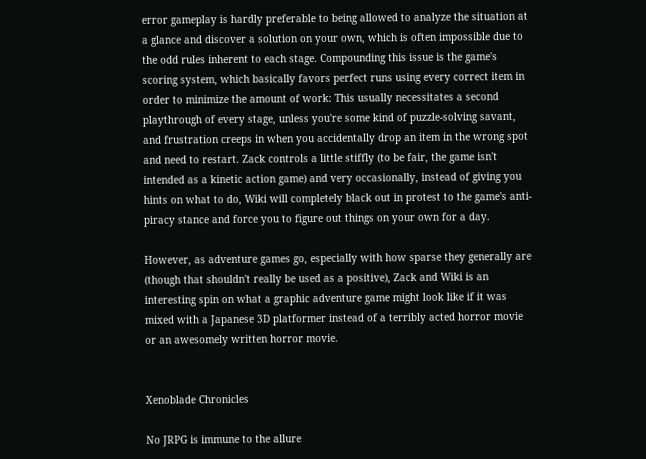error gameplay is hardly preferable to being allowed to analyze the situation at a glance and discover a solution on your own, which is often impossible due to the odd rules inherent to each stage. Compounding this issue is the game's scoring system, which basically favors perfect runs using every correct item in order to minimize the amount of work: This usually necessitates a second playthrough of every stage, unless you're some kind of puzzle-solving savant, and frustration creeps in when you accidentally drop an item in the wrong spot and need to restart. Zack controls a little stiffly (to be fair, the game isn't intended as a kinetic action game) and very occasionally, instead of giving you hints on what to do, Wiki will completely black out in protest to the game's anti-piracy stance and force you to figure out things on your own for a day.

However, as adventure games go, especially with how sparse they generally are (though that shouldn't really be used as a positive), Zack and Wiki is an interesting spin on what a graphic adventure game might look like if it was mixed with a Japanese 3D platformer instead of a terribly acted horror movie or an awesomely written horror movie.


Xenoblade Chronicles

No JRPG is immune to the allure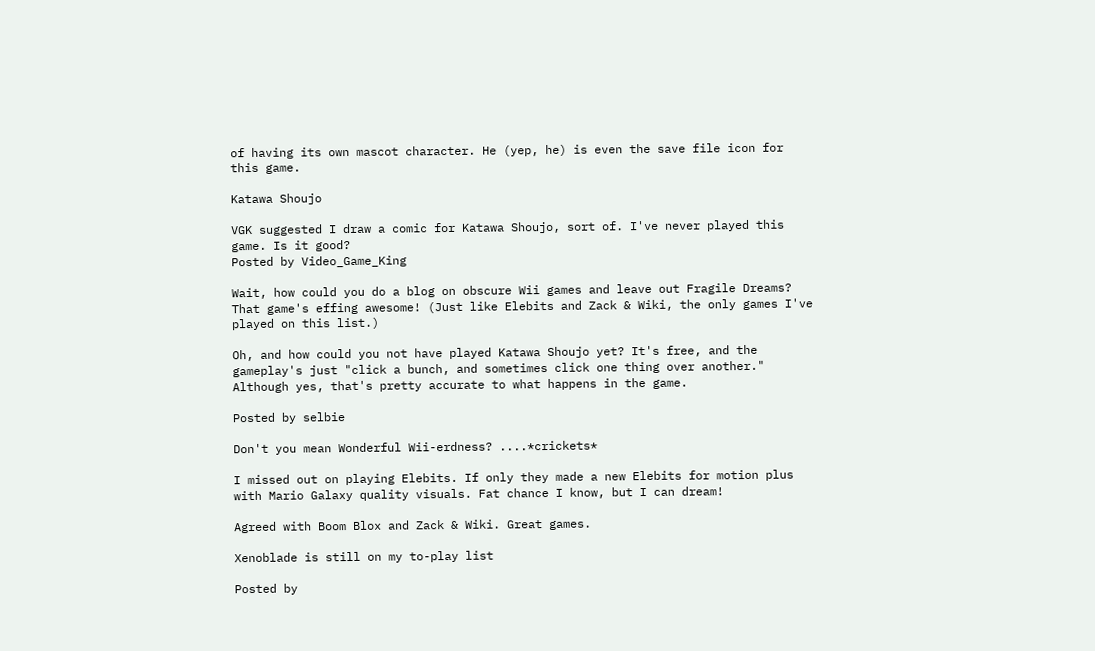of having its own mascot character. He (yep, he) is even the save file icon for this game.

Katawa Shoujo

VGK suggested I draw a comic for Katawa Shoujo, sort of. I've never played this game. Is it good?
Posted by Video_Game_King

Wait, how could you do a blog on obscure Wii games and leave out Fragile Dreams? That game's effing awesome! (Just like Elebits and Zack & Wiki, the only games I've played on this list.)

Oh, and how could you not have played Katawa Shoujo yet? It's free, and the gameplay's just "click a bunch, and sometimes click one thing over another." Although yes, that's pretty accurate to what happens in the game.

Posted by selbie

Don't you mean Wonderful Wii-erdness? ....*crickets*

I missed out on playing Elebits. If only they made a new Elebits for motion plus with Mario Galaxy quality visuals. Fat chance I know, but I can dream!

Agreed with Boom Blox and Zack & Wiki. Great games.

Xenoblade is still on my to-play list

Posted by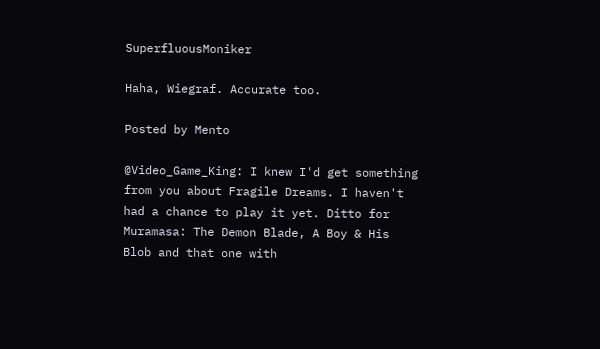SuperfluousMoniker

Haha, Wiegraf. Accurate too.

Posted by Mento

@Video_Game_King: I knew I'd get something from you about Fragile Dreams. I haven't had a chance to play it yet. Ditto for Muramasa: The Demon Blade, A Boy & His Blob and that one with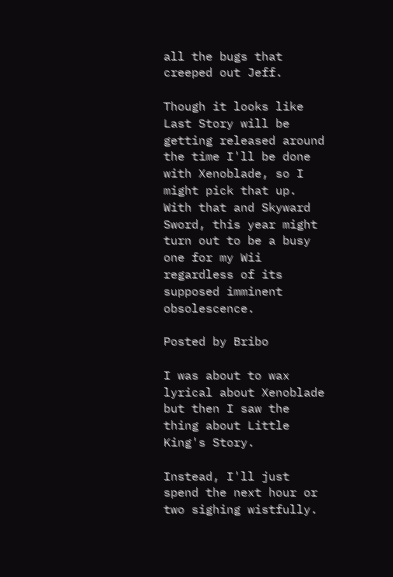all the bugs that creeped out Jeff.

Though it looks like Last Story will be getting released around the time I'll be done with Xenoblade, so I might pick that up. With that and Skyward Sword, this year might turn out to be a busy one for my Wii regardless of its supposed imminent obsolescence.

Posted by Bribo

I was about to wax lyrical about Xenoblade but then I saw the thing about Little King's Story.

Instead, I'll just spend the next hour or two sighing wistfully.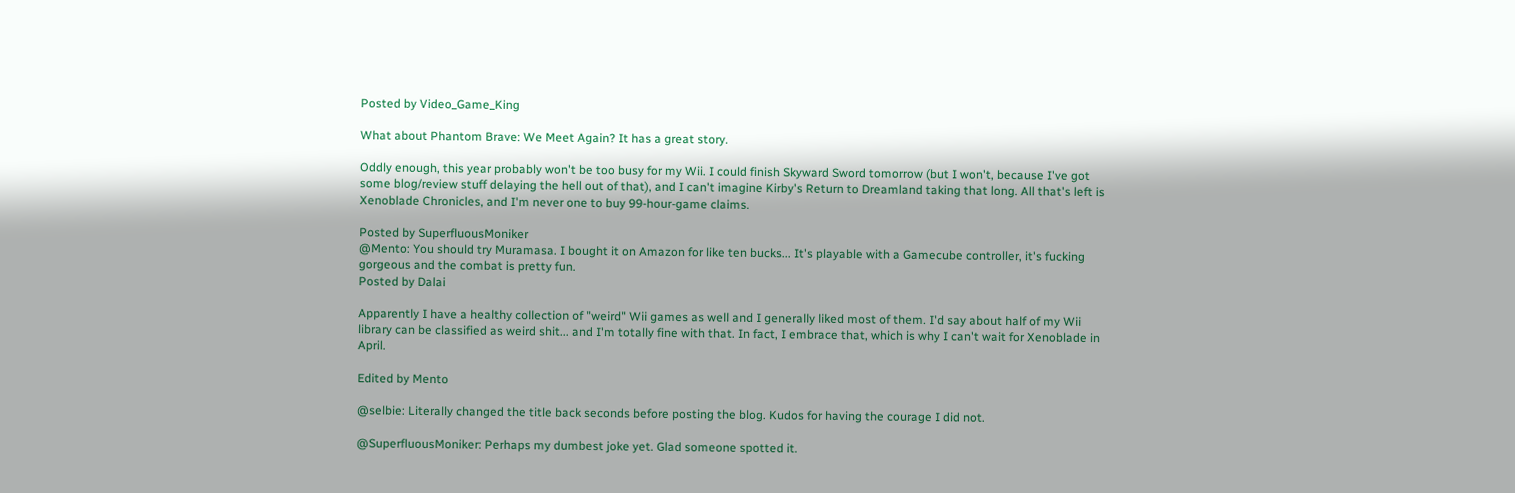Posted by Video_Game_King

What about Phantom Brave: We Meet Again? It has a great story.

Oddly enough, this year probably won't be too busy for my Wii. I could finish Skyward Sword tomorrow (but I won't, because I've got some blog/review stuff delaying the hell out of that), and I can't imagine Kirby's Return to Dreamland taking that long. All that's left is Xenoblade Chronicles, and I'm never one to buy 99-hour-game claims.

Posted by SuperfluousMoniker
@Mento: You should try Muramasa. I bought it on Amazon for like ten bucks... It's playable with a Gamecube controller, it's fucking gorgeous and the combat is pretty fun.
Posted by Dalai

Apparently I have a healthy collection of "weird" Wii games as well and I generally liked most of them. I'd say about half of my Wii library can be classified as weird shit... and I'm totally fine with that. In fact, I embrace that, which is why I can't wait for Xenoblade in April.

Edited by Mento

@selbie: Literally changed the title back seconds before posting the blog. Kudos for having the courage I did not.

@SuperfluousMoniker: Perhaps my dumbest joke yet. Glad someone spotted it.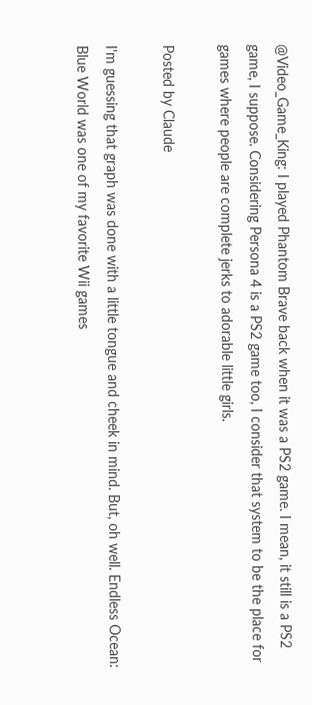@Video_Game_King: I played Phantom Brave back when it was a PS2 game. I mean, it still is a PS2 game, I suppose. Considering Persona 4 is a PS2 game too, I consider that system to be the place for games where people are complete jerks to adorable little girls.

Posted by Claude

I'm guessing that graph was done with a little tongue and cheek in mind. But, oh well. Endless Ocean: Blue World was one of my favorite Wii games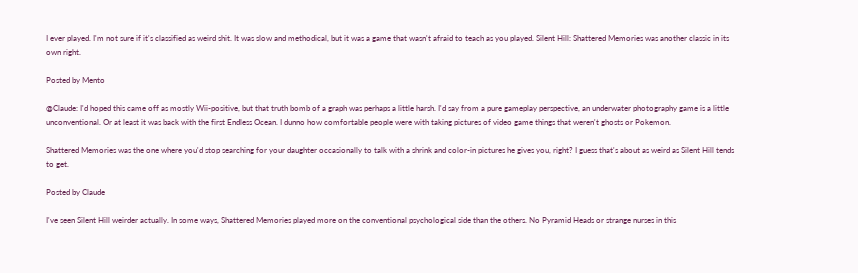I ever played. I'm not sure if it's classified as weird shit. It was slow and methodical, but it was a game that wasn't afraid to teach as you played. Silent Hill: Shattered Memories was another classic in its own right.

Posted by Mento

@Claude: I'd hoped this came off as mostly Wii-positive, but that truth bomb of a graph was perhaps a little harsh. I'd say from a pure gameplay perspective, an underwater photography game is a little unconventional. Or at least it was back with the first Endless Ocean. I dunno how comfortable people were with taking pictures of video game things that weren't ghosts or Pokemon.

Shattered Memories was the one where you'd stop searching for your daughter occasionally to talk with a shrink and color-in pictures he gives you, right? I guess that's about as weird as Silent Hill tends to get.

Posted by Claude

I've seen Silent Hill weirder actually. In some ways, Shattered Memories played more on the conventional psychological side than the others. No Pyramid Heads or strange nurses in this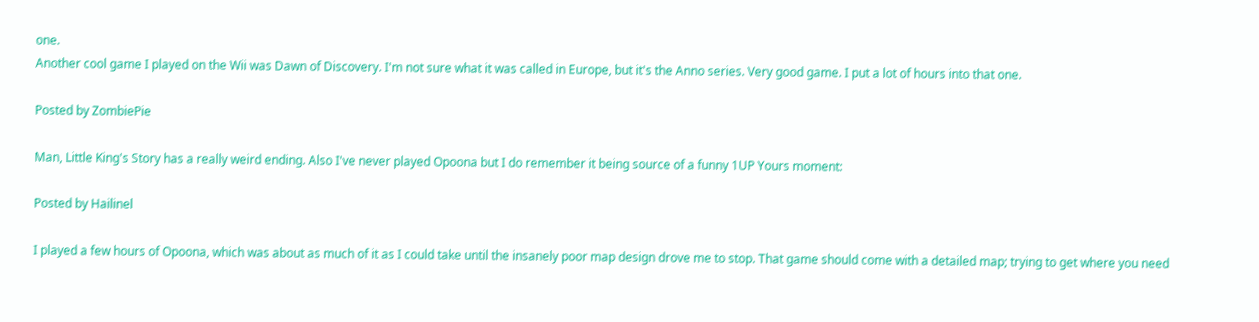one.
Another cool game I played on the Wii was Dawn of Discovery. I'm not sure what it was called in Europe, but it's the Anno series. Very good game. I put a lot of hours into that one.

Posted by ZombiePie

Man, Little King's Story has a really weird ending. Also I've never played Opoona but I do remember it being source of a funny 1UP Yours moment:

Posted by Hailinel

I played a few hours of Opoona, which was about as much of it as I could take until the insanely poor map design drove me to stop. That game should come with a detailed map; trying to get where you need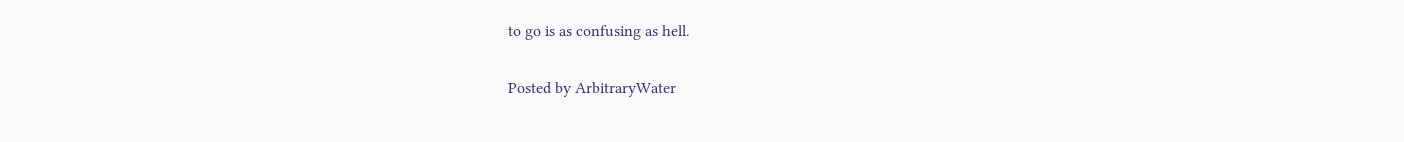to go is as confusing as hell.

Posted by ArbitraryWater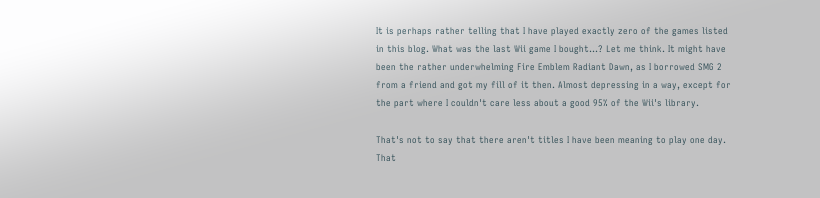It is perhaps rather telling that I have played exactly zero of the games listed in this blog. What was the last Wii game I bought...? Let me think. It might have been the rather underwhelming Fire Emblem Radiant Dawn, as I borrowed SMG 2 from a friend and got my fill of it then. Almost depressing in a way, except for the part where I couldn't care less about a good 95% of the Wii's library.

That's not to say that there aren't titles I have been meaning to play one day. That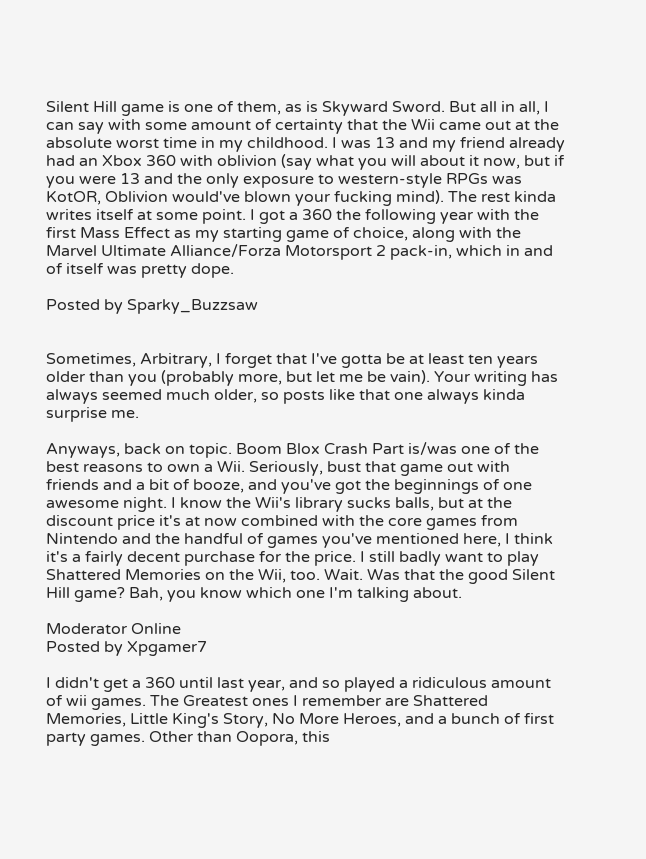Silent Hill game is one of them, as is Skyward Sword. But all in all, I can say with some amount of certainty that the Wii came out at the absolute worst time in my childhood. I was 13 and my friend already had an Xbox 360 with oblivion (say what you will about it now, but if you were 13 and the only exposure to western-style RPGs was KotOR, Oblivion would've blown your fucking mind). The rest kinda writes itself at some point. I got a 360 the following year with the first Mass Effect as my starting game of choice, along with the Marvel Ultimate Alliance/Forza Motorsport 2 pack-in, which in and of itself was pretty dope.

Posted by Sparky_Buzzsaw


Sometimes, Arbitrary, I forget that I've gotta be at least ten years older than you (probably more, but let me be vain). Your writing has always seemed much older, so posts like that one always kinda surprise me.

Anyways, back on topic. Boom Blox Crash Part is/was one of the best reasons to own a Wii. Seriously, bust that game out with friends and a bit of booze, and you've got the beginnings of one awesome night. I know the Wii's library sucks balls, but at the discount price it's at now combined with the core games from Nintendo and the handful of games you've mentioned here, I think it's a fairly decent purchase for the price. I still badly want to play Shattered Memories on the Wii, too. Wait. Was that the good Silent Hill game? Bah, you know which one I'm talking about.

Moderator Online
Posted by Xpgamer7

I didn't get a 360 until last year, and so played a ridiculous amount of wii games. The Greatest ones I remember are Shattered Memories, Little King's Story, No More Heroes, and a bunch of first party games. Other than Oopora, this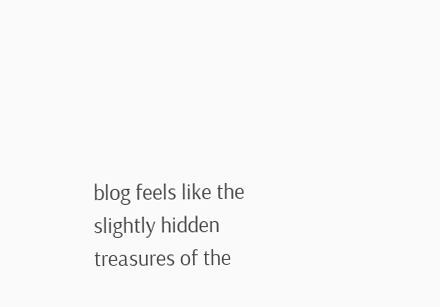blog feels like the slightly hidden treasures of the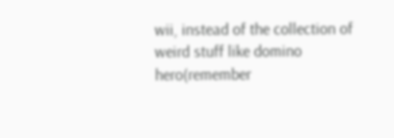wii, instead of the collection of weird stuff like domino hero(remember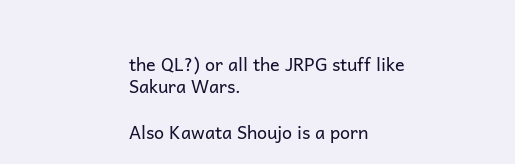the QL?) or all the JRPG stuff like Sakura Wars.

Also Kawata Shoujo is a porn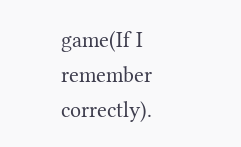game(If I remember correctly).